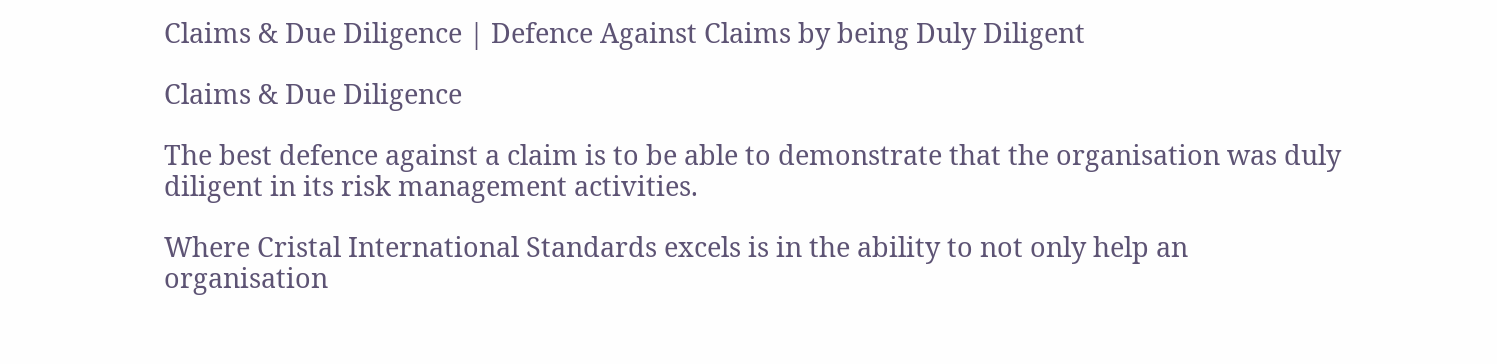Claims & Due Diligence | Defence Against Claims by being Duly Diligent

Claims & Due Diligence

The best defence against a claim is to be able to demonstrate that the organisation was duly diligent in its risk management activities.

Where Cristal International Standards excels is in the ability to not only help an organisation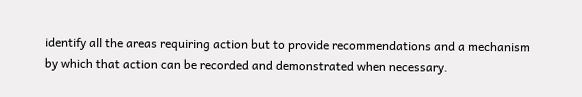identify all the areas requiring action but to provide recommendations and a mechanism by which that action can be recorded and demonstrated when necessary.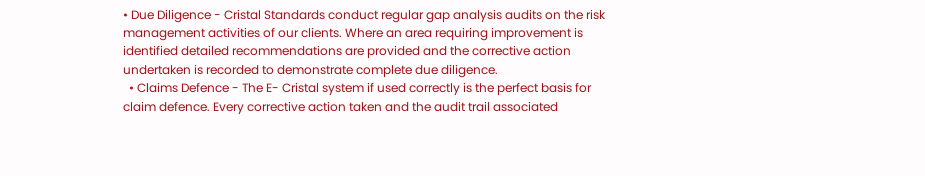• Due Diligence - Cristal Standards conduct regular gap analysis audits on the risk management activities of our clients. Where an area requiring improvement is identified detailed recommendations are provided and the corrective action undertaken is recorded to demonstrate complete due diligence.
  • Claims Defence - The E- Cristal system if used correctly is the perfect basis for claim defence. Every corrective action taken and the audit trail associated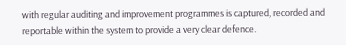with regular auditing and improvement programmes is captured, recorded and reportable within the system to provide a very clear defence.